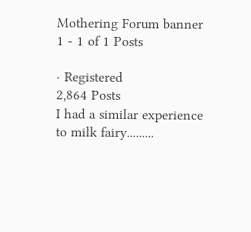Mothering Forum banner
1 - 1 of 1 Posts

· Registered
2,864 Posts
I had a similar experience to milk fairy.........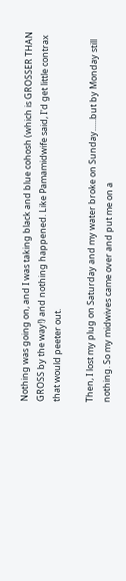Nothing was going on, and I was taking black and blue cohosh (which is GROSSER THAN GROSS by the way!) and nothing happened. Like Pamamidwife said, I'd get little contrax that would peeter out.

Then, I lost my plug on Saturday and my water broke on Sunday......but by Monday still nothing. So my midwives came over and put me on a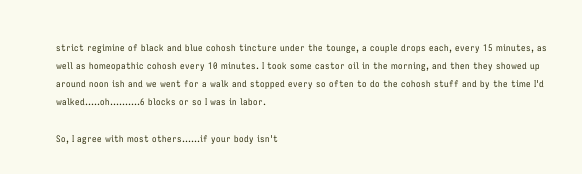strict regimine of black and blue cohosh tincture under the tounge, a couple drops each, every 15 minutes, as well as homeopathic cohosh every 10 minutes. I took some castor oil in the morning, and then they showed up around noon ish and we went for a walk and stopped every so often to do the cohosh stuff and by the time I'd walked.....oh..........6 blocks or so I was in labor.

So, I agree with most others......if your body isn't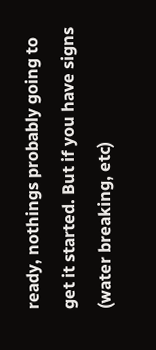ready, nothings probably going to get it started. But if you have signs (water breaking, etc)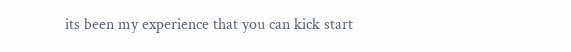its been my experience that you can kick start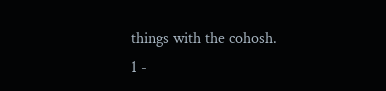things with the cohosh.
1 -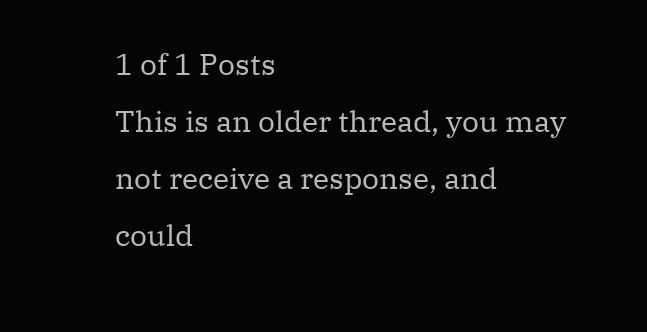1 of 1 Posts
This is an older thread, you may not receive a response, and could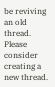be reviving an old thread. Please consider creating a new thread.